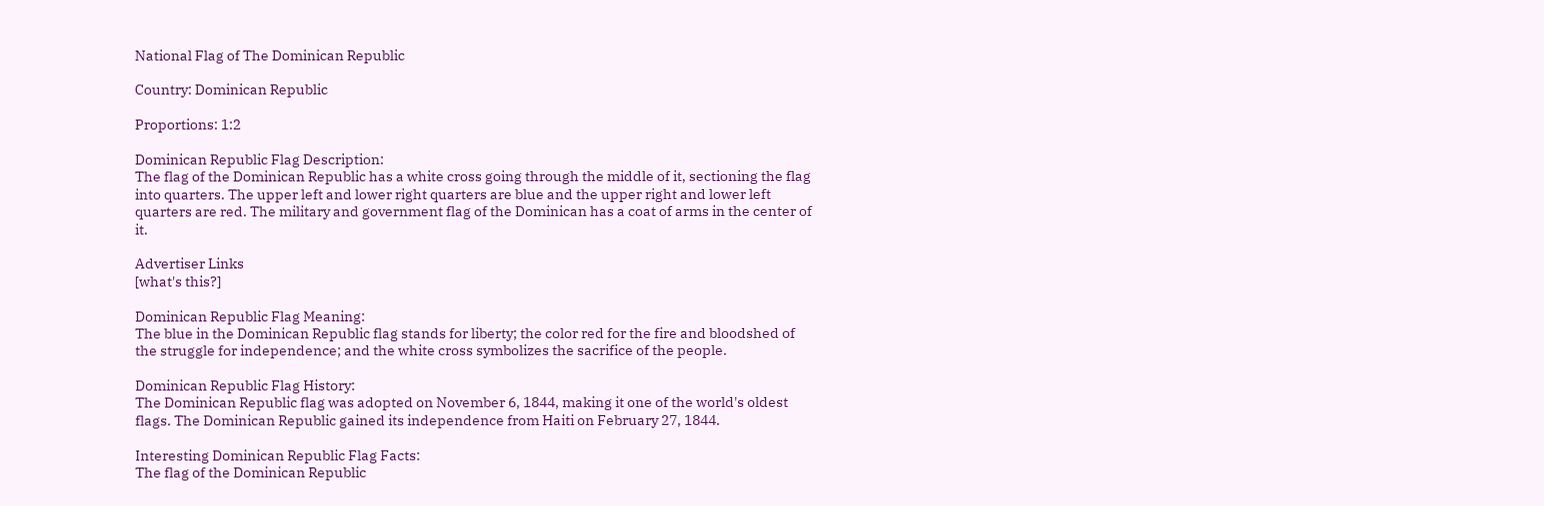National Flag of The Dominican Republic

Country: Dominican Republic

Proportions: 1:2

Dominican Republic Flag Description:
The flag of the Dominican Republic has a white cross going through the middle of it, sectioning the flag into quarters. The upper left and lower right quarters are blue and the upper right and lower left quarters are red. The military and government flag of the Dominican has a coat of arms in the center of it.

Advertiser Links
[what's this?]

Dominican Republic Flag Meaning:
The blue in the Dominican Republic flag stands for liberty; the color red for the fire and bloodshed of the struggle for independence; and the white cross symbolizes the sacrifice of the people.

Dominican Republic Flag History:
The Dominican Republic flag was adopted on November 6, 1844, making it one of the world's oldest flags. The Dominican Republic gained its independence from Haiti on February 27, 1844.

Interesting Dominican Republic Flag Facts:
The flag of the Dominican Republic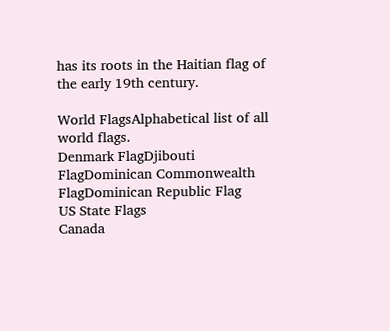has its roots in the Haitian flag of the early 19th century.

World FlagsAlphabetical list of all world flags.
Denmark FlagDjibouti FlagDominican Commonwealth FlagDominican Republic Flag
US State Flags
Canada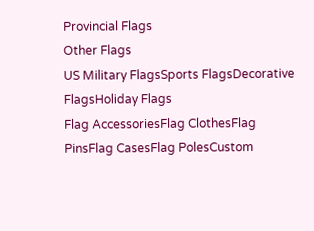Provincial Flags
Other Flags
US Military FlagsSports FlagsDecorative FlagsHoliday Flags
Flag AccessoriesFlag ClothesFlag PinsFlag CasesFlag PolesCustom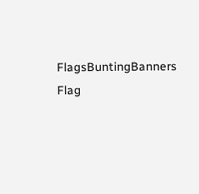FlagsBuntingBanners
Flag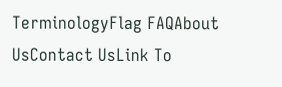TerminologyFlag FAQAbout UsContact UsLink To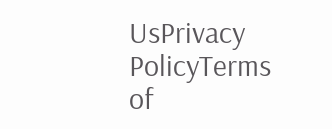UsPrivacy PolicyTerms of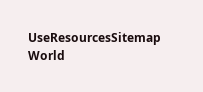UseResourcesSitemap
World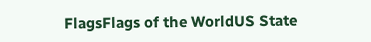FlagsFlags of the WorldUS State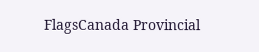FlagsCanada Provincial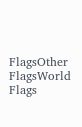FlagsOther FlagsWorld Flags